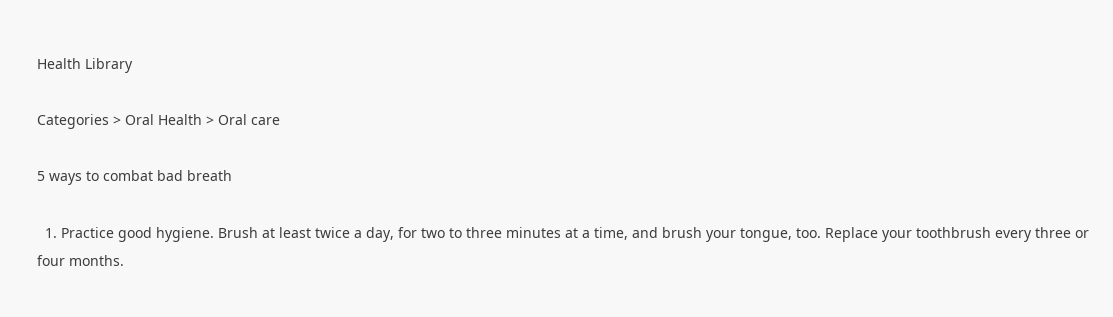Health Library

Categories > Oral Health > Oral care

5 ways to combat bad breath

  1. Practice good hygiene. Brush at least twice a day, for two to three minutes at a time, and brush your tongue, too. Replace your toothbrush every three or four months.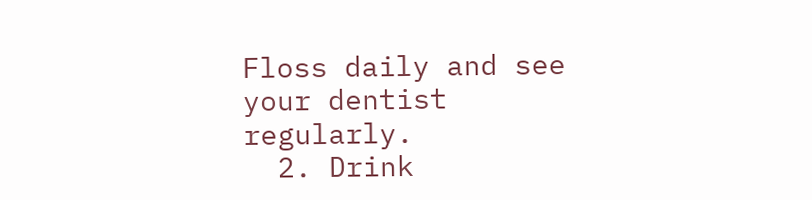Floss daily and see your dentist regularly.
  2. Drink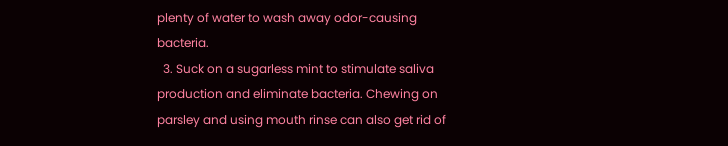plenty of water to wash away odor-causing bacteria.
  3. Suck on a sugarless mint to stimulate saliva production and eliminate bacteria. Chewing on parsley and using mouth rinse can also get rid of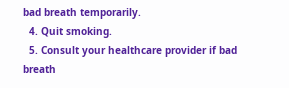bad breath temporarily.
  4. Quit smoking.
  5. Consult your healthcare provider if bad breath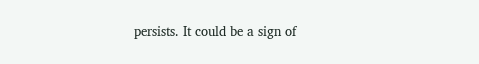persists. It could be a sign of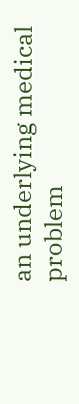an underlying medical problem